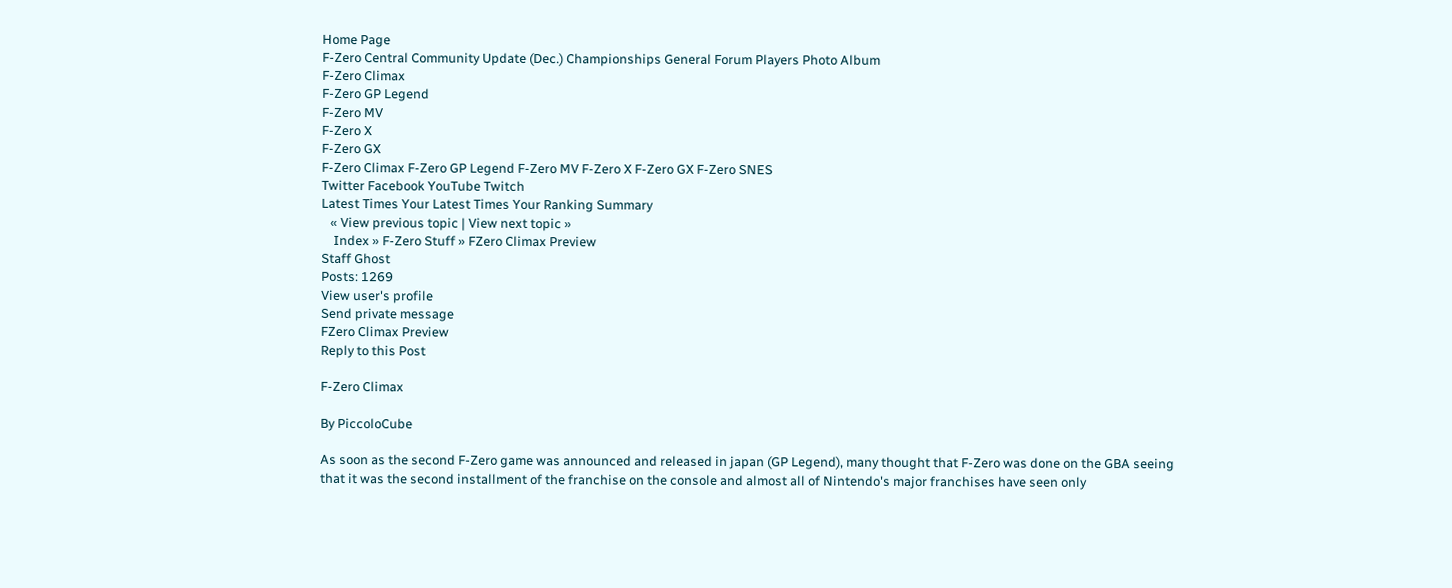Home Page
F-Zero Central Community Update (Dec.) Championships General Forum Players Photo Album
F-Zero Climax
F-Zero GP Legend
F-Zero MV
F-Zero X
F-Zero GX
F-Zero Climax F-Zero GP Legend F-Zero MV F-Zero X F-Zero GX F-Zero SNES
Twitter Facebook YouTube Twitch
Latest Times Your Latest Times Your Ranking Summary
   « View previous topic | View next topic »
    Index » F-Zero Stuff » FZero Climax Preview
Staff Ghost
Posts: 1269
View user's profile
Send private message
FZero Climax Preview
Reply to this Post

F-Zero Climax

By PiccoloCube

As soon as the second F-Zero game was announced and released in japan (GP Legend), many thought that F-Zero was done on the GBA seeing that it was the second installment of the franchise on the console and almost all of Nintendo's major franchises have seen only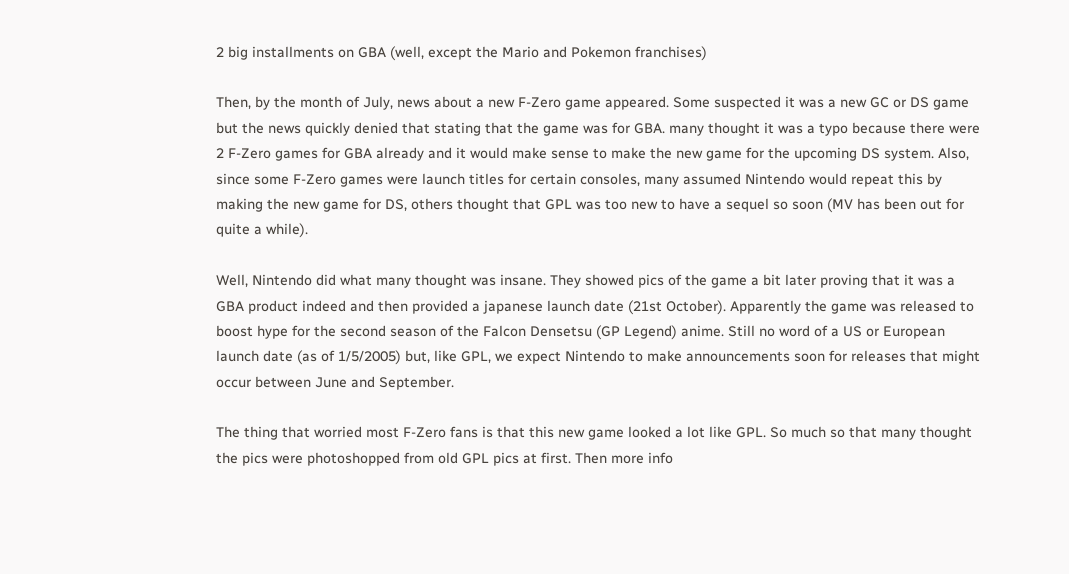2 big installments on GBA (well, except the Mario and Pokemon franchises)

Then, by the month of July, news about a new F-Zero game appeared. Some suspected it was a new GC or DS game but the news quickly denied that stating that the game was for GBA. many thought it was a typo because there were 2 F-Zero games for GBA already and it would make sense to make the new game for the upcoming DS system. Also, since some F-Zero games were launch titles for certain consoles, many assumed Nintendo would repeat this by making the new game for DS, others thought that GPL was too new to have a sequel so soon (MV has been out for quite a while).

Well, Nintendo did what many thought was insane. They showed pics of the game a bit later proving that it was a GBA product indeed and then provided a japanese launch date (21st October). Apparently the game was released to boost hype for the second season of the Falcon Densetsu (GP Legend) anime. Still no word of a US or European launch date (as of 1/5/2005) but, like GPL, we expect Nintendo to make announcements soon for releases that might occur between June and September.

The thing that worried most F-Zero fans is that this new game looked a lot like GPL. So much so that many thought the pics were photoshopped from old GPL pics at first. Then more info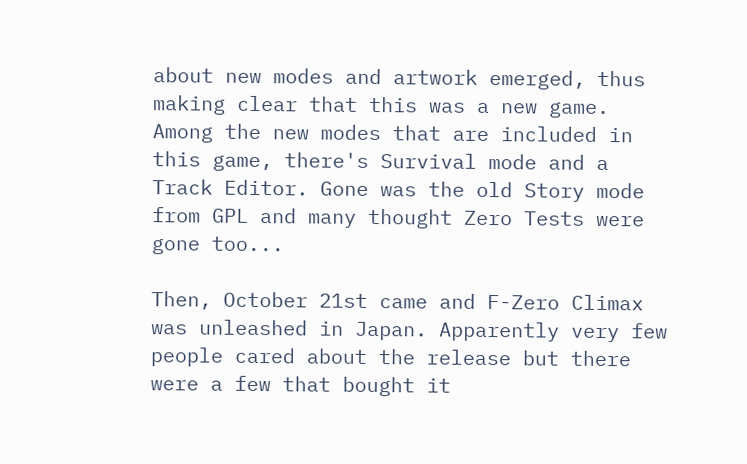about new modes and artwork emerged, thus making clear that this was a new game. Among the new modes that are included in this game, there's Survival mode and a Track Editor. Gone was the old Story mode from GPL and many thought Zero Tests were gone too...

Then, October 21st came and F-Zero Climax was unleashed in Japan. Apparently very few people cared about the release but there were a few that bought it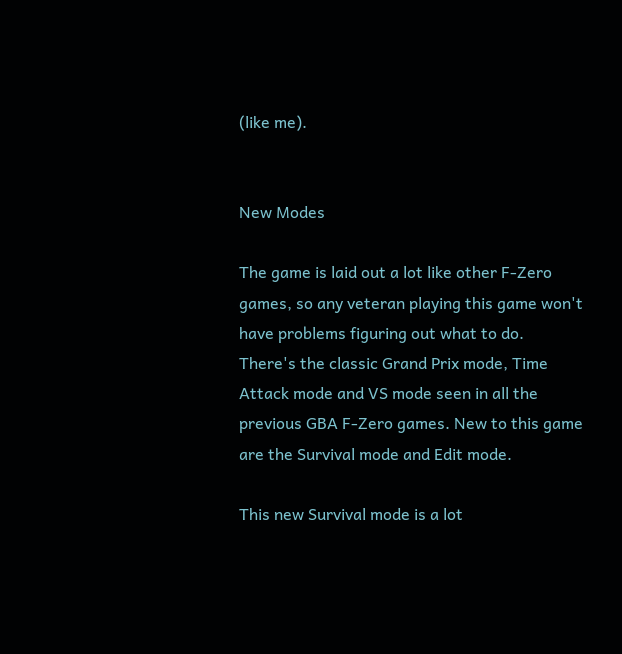(like me).


New Modes

The game is laid out a lot like other F-Zero games, so any veteran playing this game won't have problems figuring out what to do. There's the classic Grand Prix mode, Time Attack mode and VS mode seen in all the previous GBA F-Zero games. New to this game are the Survival mode and Edit mode.

This new Survival mode is a lot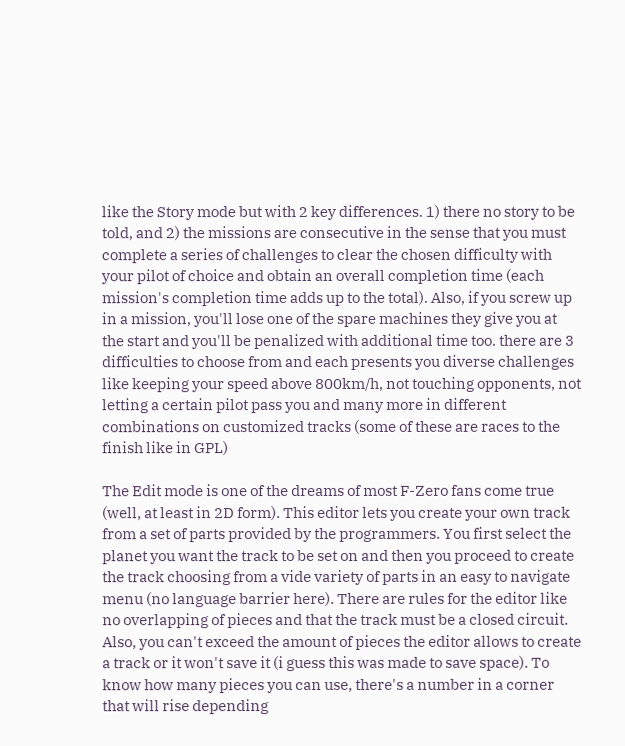like the Story mode but with 2 key differences. 1) there no story to be told, and 2) the missions are consecutive in the sense that you must complete a series of challenges to clear the chosen difficulty with your pilot of choice and obtain an overall completion time (each mission's completion time adds up to the total). Also, if you screw up in a mission, you'll lose one of the spare machines they give you at the start and you'll be penalized with additional time too. there are 3 difficulties to choose from and each presents you diverse challenges like keeping your speed above 800km/h, not touching opponents, not letting a certain pilot pass you and many more in different combinations on customized tracks (some of these are races to the finish like in GPL)

The Edit mode is one of the dreams of most F-Zero fans come true (well, at least in 2D form). This editor lets you create your own track from a set of parts provided by the programmers. You first select the planet you want the track to be set on and then you proceed to create the track choosing from a vide variety of parts in an easy to navigate menu (no language barrier here). There are rules for the editor like no overlapping of pieces and that the track must be a closed circuit. Also, you can't exceed the amount of pieces the editor allows to create a track or it won't save it (i guess this was made to save space). To know how many pieces you can use, there's a number in a corner that will rise depending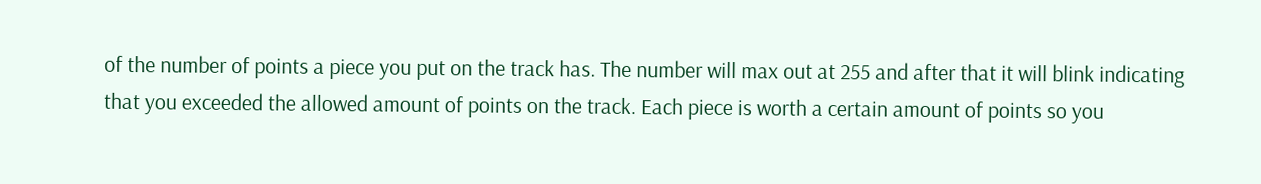of the number of points a piece you put on the track has. The number will max out at 255 and after that it will blink indicating that you exceeded the allowed amount of points on the track. Each piece is worth a certain amount of points so you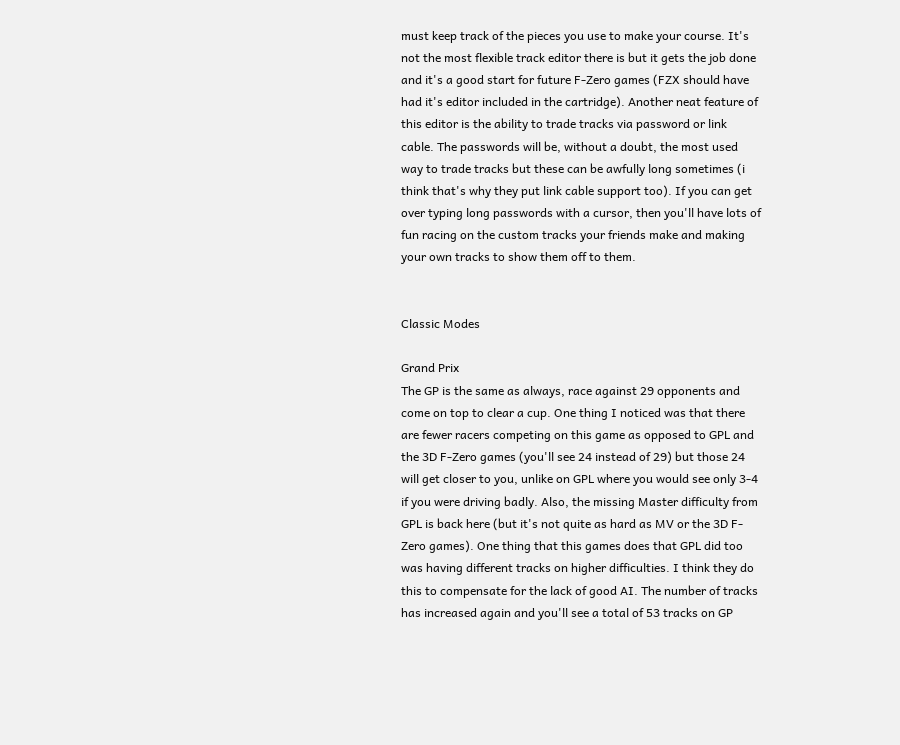must keep track of the pieces you use to make your course. It's not the most flexible track editor there is but it gets the job done and it's a good start for future F-Zero games (FZX should have had it's editor included in the cartridge). Another neat feature of this editor is the ability to trade tracks via password or link cable. The passwords will be, without a doubt, the most used way to trade tracks but these can be awfully long sometimes (i think that's why they put link cable support too). If you can get over typing long passwords with a cursor, then you'll have lots of fun racing on the custom tracks your friends make and making your own tracks to show them off to them.


Classic Modes

Grand Prix
The GP is the same as always, race against 29 opponents and come on top to clear a cup. One thing I noticed was that there are fewer racers competing on this game as opposed to GPL and the 3D F-Zero games (you'll see 24 instead of 29) but those 24 will get closer to you, unlike on GPL where you would see only 3-4 if you were driving badly. Also, the missing Master difficulty from GPL is back here (but it's not quite as hard as MV or the 3D F-Zero games). One thing that this games does that GPL did too was having different tracks on higher difficulties. I think they do this to compensate for the lack of good AI. The number of tracks has increased again and you'll see a total of 53 tracks on GP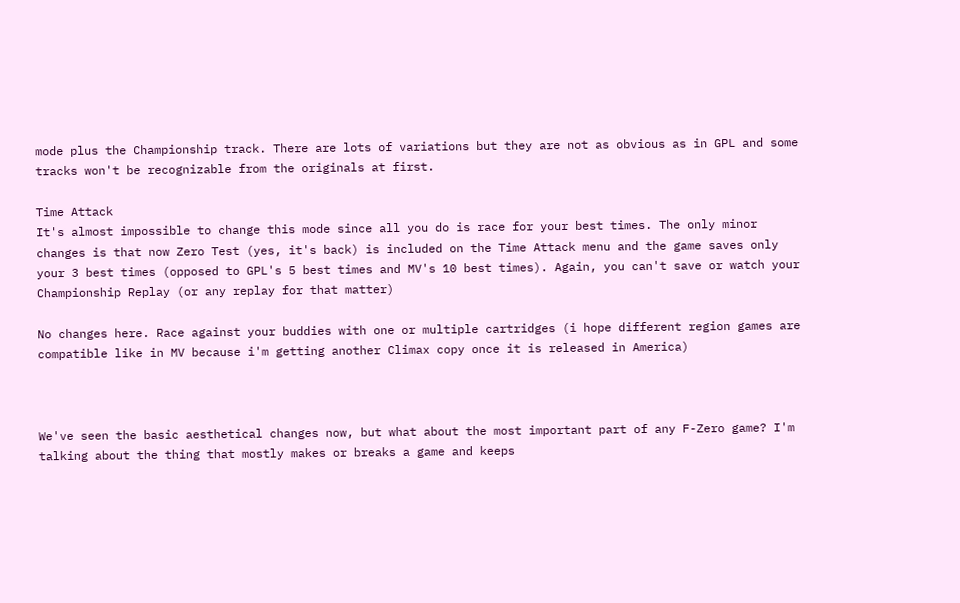mode plus the Championship track. There are lots of variations but they are not as obvious as in GPL and some tracks won't be recognizable from the originals at first.

Time Attack
It's almost impossible to change this mode since all you do is race for your best times. The only minor changes is that now Zero Test (yes, it's back) is included on the Time Attack menu and the game saves only your 3 best times (opposed to GPL's 5 best times and MV's 10 best times). Again, you can't save or watch your Championship Replay (or any replay for that matter)

No changes here. Race against your buddies with one or multiple cartridges (i hope different region games are compatible like in MV because i'm getting another Climax copy once it is released in America)



We've seen the basic aesthetical changes now, but what about the most important part of any F-Zero game? I'm talking about the thing that mostly makes or breaks a game and keeps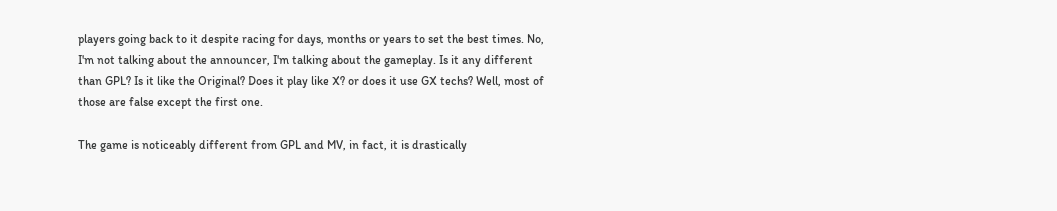players going back to it despite racing for days, months or years to set the best times. No, I'm not talking about the announcer, I'm talking about the gameplay. Is it any different than GPL? Is it like the Original? Does it play like X? or does it use GX techs? Well, most of those are false except the first one.

The game is noticeably different from GPL and MV, in fact, it is drastically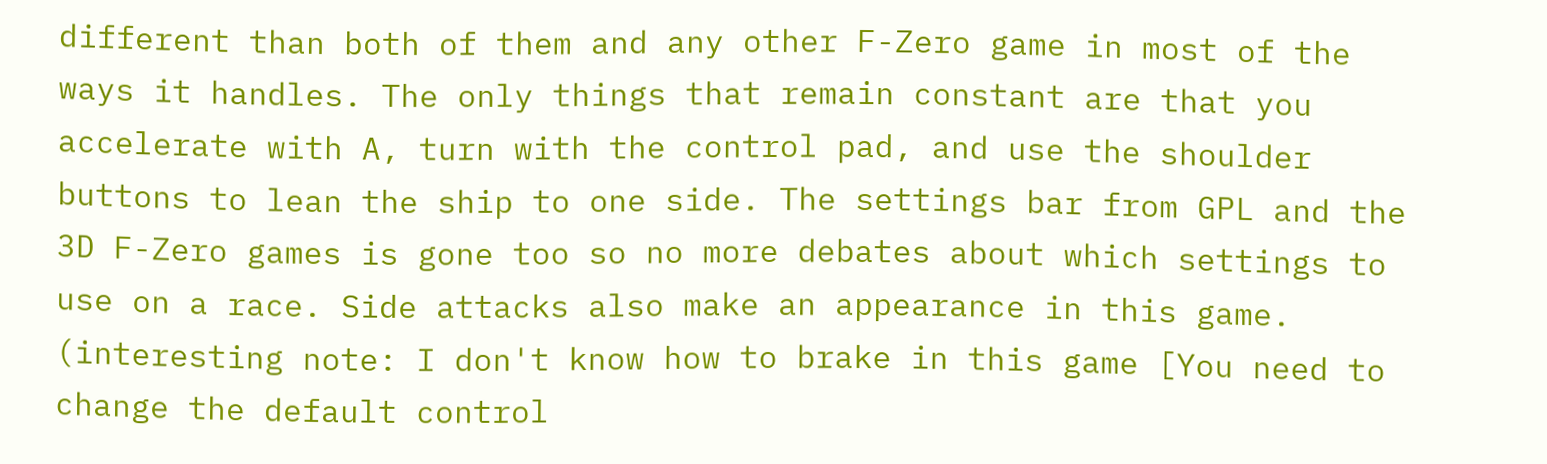different than both of them and any other F-Zero game in most of the ways it handles. The only things that remain constant are that you accelerate with A, turn with the control pad, and use the shoulder buttons to lean the ship to one side. The settings bar from GPL and the 3D F-Zero games is gone too so no more debates about which settings to use on a race. Side attacks also make an appearance in this game. (interesting note: I don't know how to brake in this game [You need to change the default control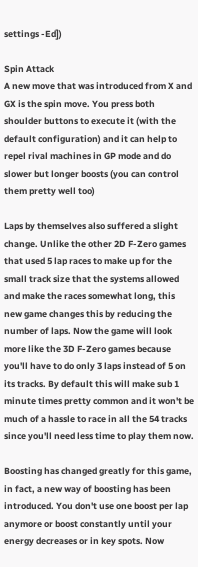settings -Ed])

Spin Attack
A new move that was introduced from X and GX is the spin move. You press both shoulder buttons to execute it (with the default configuration) and it can help to repel rival machines in GP mode and do slower but longer boosts (you can control them pretty well too)

Laps by themselves also suffered a slight change. Unlike the other 2D F-Zero games that used 5 lap races to make up for the small track size that the systems allowed and make the races somewhat long, this new game changes this by reducing the number of laps. Now the game will look more like the 3D F-Zero games because you'll have to do only 3 laps instead of 5 on its tracks. By default this will make sub 1 minute times pretty common and it won't be much of a hassle to race in all the 54 tracks since you'll need less time to play them now.

Boosting has changed greatly for this game, in fact, a new way of boosting has been introduced. You don't use one boost per lap anymore or boost constantly until your energy decreases or in key spots. Now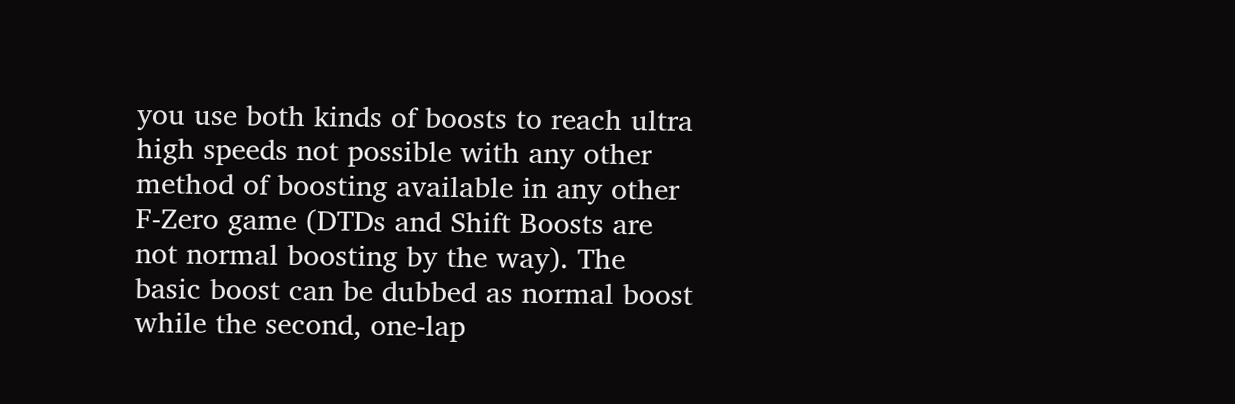you use both kinds of boosts to reach ultra high speeds not possible with any other method of boosting available in any other F-Zero game (DTDs and Shift Boosts are not normal boosting by the way). The basic boost can be dubbed as normal boost while the second, one-lap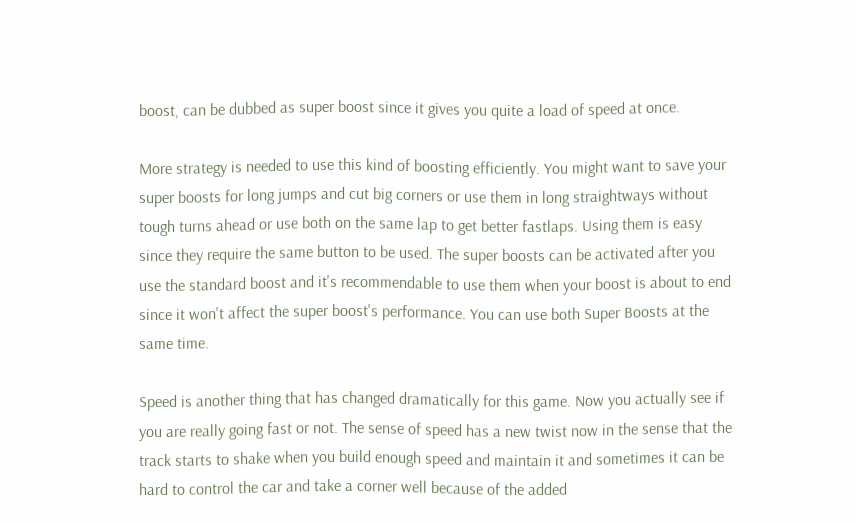boost, can be dubbed as super boost since it gives you quite a load of speed at once.

More strategy is needed to use this kind of boosting efficiently. You might want to save your super boosts for long jumps and cut big corners or use them in long straightways without tough turns ahead or use both on the same lap to get better fastlaps. Using them is easy since they require the same button to be used. The super boosts can be activated after you use the standard boost and it's recommendable to use them when your boost is about to end since it won't affect the super boost's performance. You can use both Super Boosts at the same time.

Speed is another thing that has changed dramatically for this game. Now you actually see if you are really going fast or not. The sense of speed has a new twist now in the sense that the track starts to shake when you build enough speed and maintain it and sometimes it can be hard to control the car and take a corner well because of the added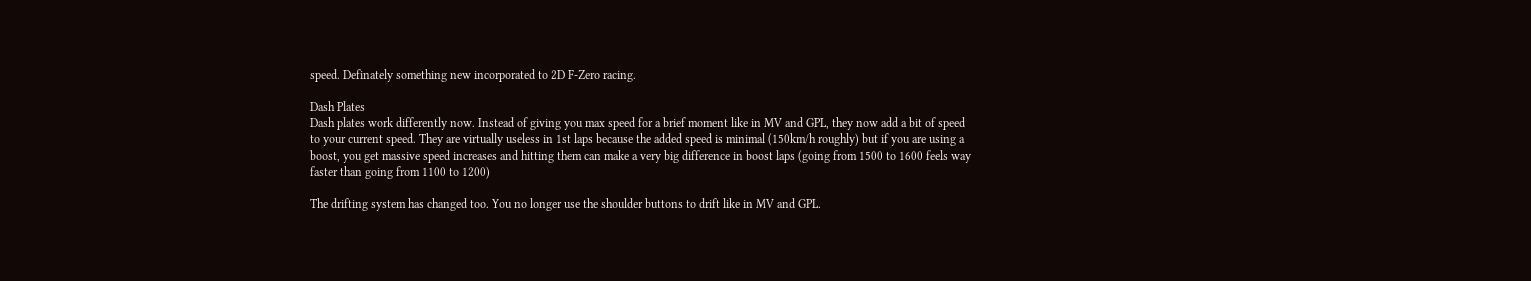speed. Definately something new incorporated to 2D F-Zero racing.

Dash Plates
Dash plates work differently now. Instead of giving you max speed for a brief moment like in MV and GPL, they now add a bit of speed to your current speed. They are virtually useless in 1st laps because the added speed is minimal (150km/h roughly) but if you are using a boost, you get massive speed increases and hitting them can make a very big difference in boost laps (going from 1500 to 1600 feels way faster than going from 1100 to 1200)

The drifting system has changed too. You no longer use the shoulder buttons to drift like in MV and GPL.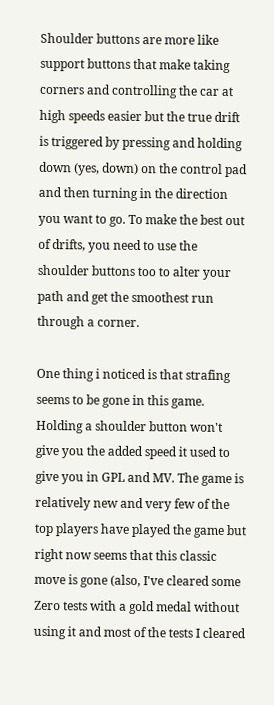Shoulder buttons are more like support buttons that make taking corners and controlling the car at high speeds easier but the true drift is triggered by pressing and holding down (yes, down) on the control pad and then turning in the direction you want to go. To make the best out of drifts, you need to use the shoulder buttons too to alter your path and get the smoothest run through a corner.

One thing i noticed is that strafing seems to be gone in this game. Holding a shoulder button won't give you the added speed it used to give you in GPL and MV. The game is relatively new and very few of the top players have played the game but right now seems that this classic move is gone (also, I've cleared some Zero tests with a gold medal without using it and most of the tests I cleared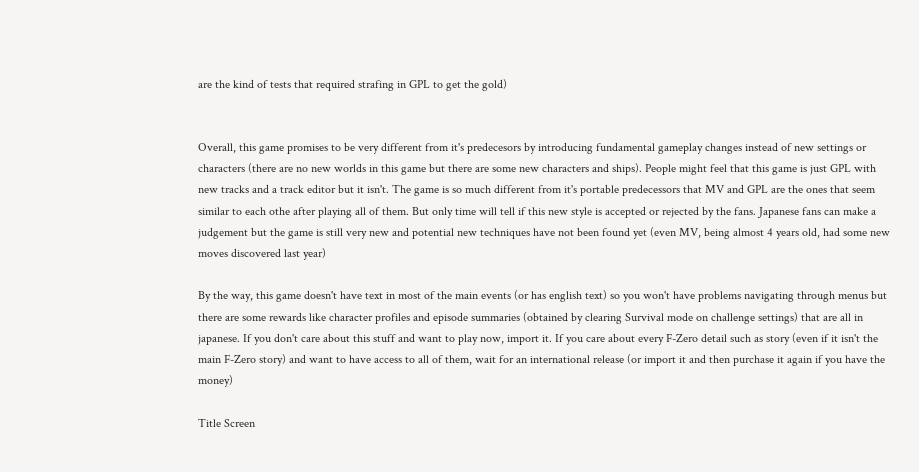are the kind of tests that required strafing in GPL to get the gold)


Overall, this game promises to be very different from it's predecesors by introducing fundamental gameplay changes instead of new settings or characters (there are no new worlds in this game but there are some new characters and ships). People might feel that this game is just GPL with new tracks and a track editor but it isn't. The game is so much different from it's portable predecessors that MV and GPL are the ones that seem similar to each othe after playing all of them. But only time will tell if this new style is accepted or rejected by the fans. Japanese fans can make a judgement but the game is still very new and potential new techniques have not been found yet (even MV, being almost 4 years old, had some new moves discovered last year)

By the way, this game doesn't have text in most of the main events (or has english text) so you won't have problems navigating through menus but there are some rewards like character profiles and episode summaries (obtained by clearing Survival mode on challenge settings) that are all in japanese. If you don't care about this stuff and want to play now, import it. If you care about every F-Zero detail such as story (even if it isn't the main F-Zero story) and want to have access to all of them, wait for an international release (or import it and then purchase it again if you have the money)

Title Screen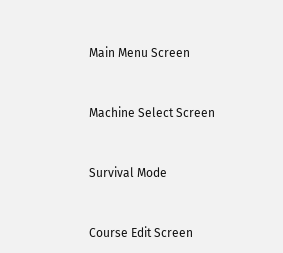Main Menu Screen


Machine Select Screen


Survival Mode


Course Edit Screen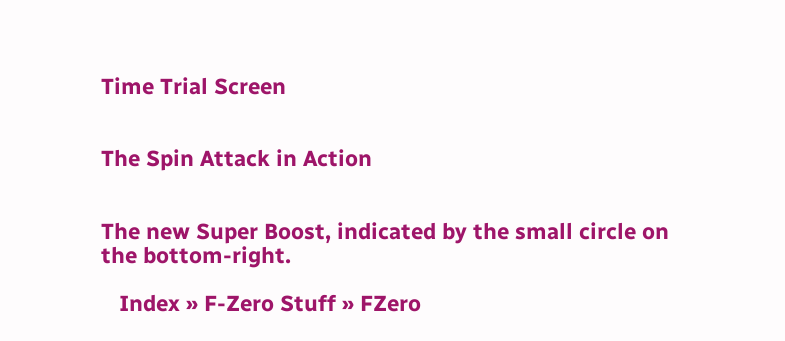Time Trial Screen


The Spin Attack in Action


The new Super Boost, indicated by the small circle on the bottom-right.

   Index » F-Zero Stuff » FZero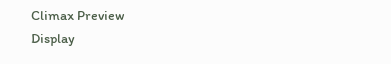Climax Preview
Display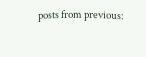posts from previous: